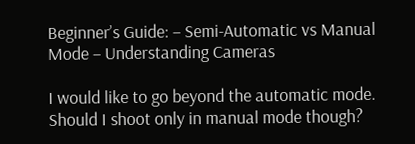Beginner’s Guide: – Semi-Automatic vs Manual Mode – Understanding Cameras

I would like to go beyond the automatic mode. Should I shoot only in manual mode though?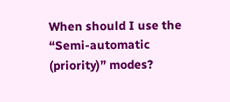When should I use the “Semi-automatic (priority)” modes?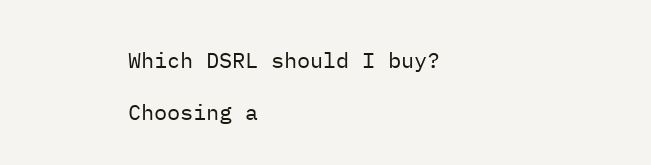Which DSRL should I buy?

Choosing a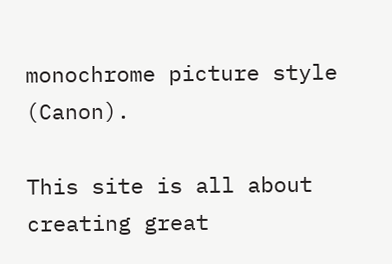monochrome picture style (Canon).

This site is all about creating great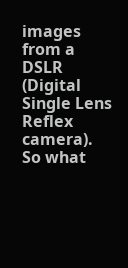images from a DSLR (Digital Single Lens Reflex camera). So what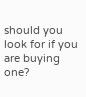should you look for if you are buying one?